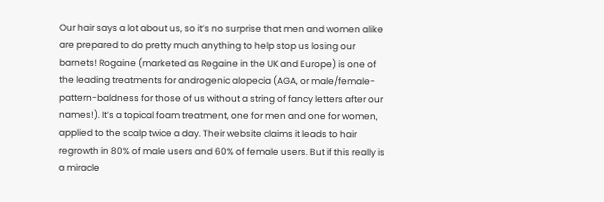Our hair says a lot about us, so it’s no surprise that men and women alike are prepared to do pretty much anything to help stop us losing our barnets! Rogaine (marketed as Regaine in the UK and Europe) is one of the leading treatments for androgenic alopecia (AGA, or male/female-pattern-baldness for those of us without a string of fancy letters after our names!). It’s a topical foam treatment, one for men and one for women, applied to the scalp twice a day. Their website claims it leads to hair regrowth in 80% of male users and 60% of female users. But if this really is a miracle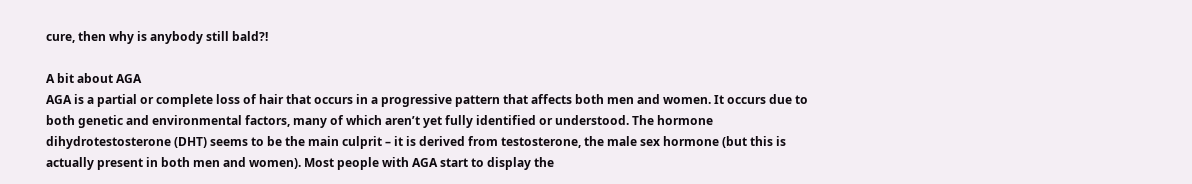cure, then why is anybody still bald?!

A bit about AGA
AGA is a partial or complete loss of hair that occurs in a progressive pattern that affects both men and women. It occurs due to both genetic and environmental factors, many of which aren’t yet fully identified or understood. The hormone dihydrotestosterone (DHT) seems to be the main culprit – it is derived from testosterone, the male sex hormone (but this is actually present in both men and women). Most people with AGA start to display the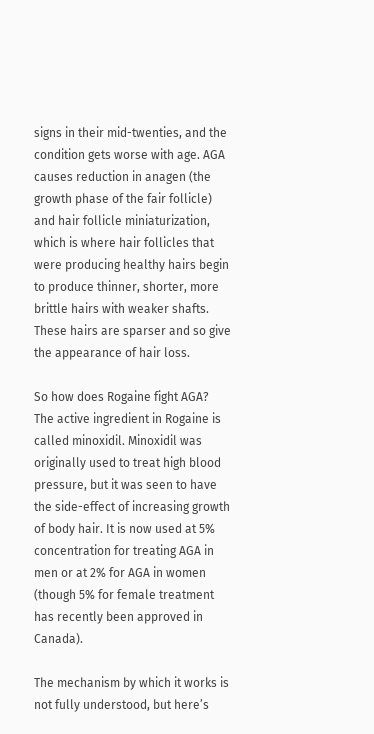signs in their mid-twenties, and the condition gets worse with age. AGA causes reduction in anagen (the growth phase of the fair follicle) and hair follicle miniaturization, which is where hair follicles that were producing healthy hairs begin to produce thinner, shorter, more brittle hairs with weaker shafts. These hairs are sparser and so give the appearance of hair loss.

So how does Rogaine fight AGA?
The active ingredient in Rogaine is called minoxidil. Minoxidil was originally used to treat high blood pressure, but it was seen to have the side-effect of increasing growth of body hair. It is now used at 5% concentration for treating AGA in men or at 2% for AGA in women (though 5% for female treatment has recently been approved in Canada).

The mechanism by which it works is not fully understood, but here’s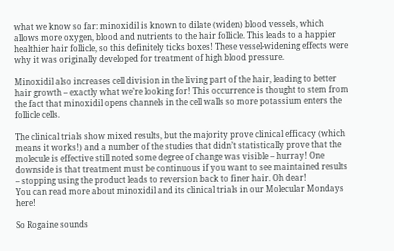what we know so far: minoxidil is known to dilate (widen) blood vessels, which allows more oxygen, blood and nutrients to the hair follicle. This leads to a happier healthier hair follicle, so this definitely ticks boxes! These vessel-widening effects were why it was originally developed for treatment of high blood pressure.

Minoxidil also increases cell division in the living part of the hair, leading to better hair growth – exactly what we’re looking for! This occurrence is thought to stem from the fact that minoxidil opens channels in the cell walls so more potassium enters the follicle cells.

The clinical trials show mixed results, but the majority prove clinical efficacy (which means it works!) and a number of the studies that didn’t statistically prove that the molecule is effective still noted some degree of change was visible – hurray! One downside is that treatment must be continuous if you want to see maintained results – stopping using the product leads to reversion back to finer hair. Oh dear!
You can read more about minoxidil and its clinical trials in our Molecular Mondays here!

So Rogaine sounds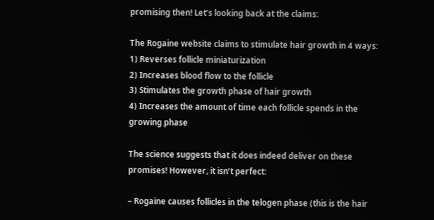promising then! Let’s looking back at the claims:

The Rogaine website claims to stimulate hair growth in 4 ways:
1) Reverses follicle miniaturization
2) Increases blood flow to the follicle
3) Stimulates the growth phase of hair growth
4) Increases the amount of time each follicle spends in the growing phase

The science suggests that it does indeed deliver on these promises! However, it isn’t perfect:

– Rogaine causes follicles in the telogen phase (this is the hair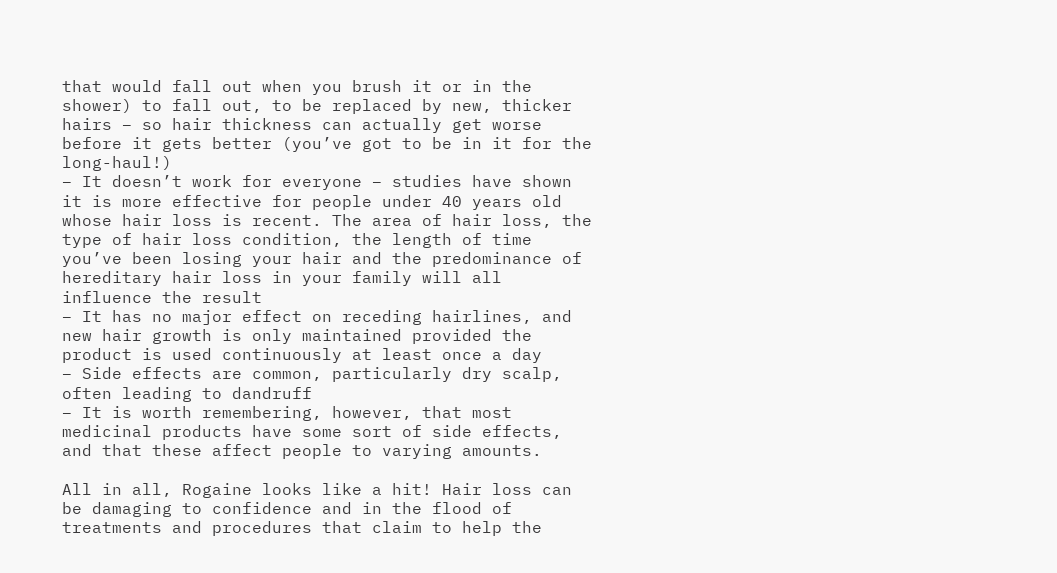that would fall out when you brush it or in the shower) to fall out, to be replaced by new, thicker hairs – so hair thickness can actually get worse before it gets better (you’ve got to be in it for the long-haul!)
– It doesn’t work for everyone – studies have shown it is more effective for people under 40 years old whose hair loss is recent. The area of hair loss, the type of hair loss condition, the length of time you’ve been losing your hair and the predominance of hereditary hair loss in your family will all influence the result
– It has no major effect on receding hairlines, and new hair growth is only maintained provided the product is used continuously at least once a day
– Side effects are common, particularly dry scalp, often leading to dandruff
– It is worth remembering, however, that most medicinal products have some sort of side effects, and that these affect people to varying amounts.

All in all, Rogaine looks like a hit! Hair loss can be damaging to confidence and in the flood of treatments and procedures that claim to help the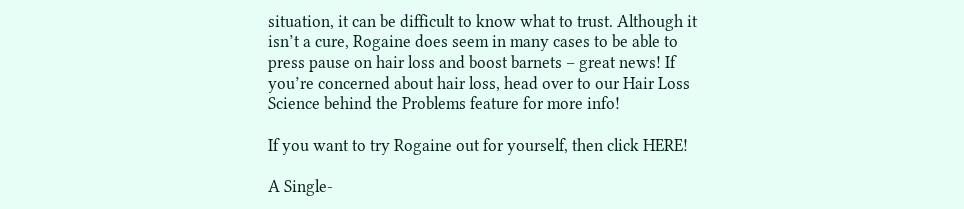situation, it can be difficult to know what to trust. Although it isn’t a cure, Rogaine does seem in many cases to be able to press pause on hair loss and boost barnets – great news! If you’re concerned about hair loss, head over to our Hair Loss Science behind the Problems feature for more info!

If you want to try Rogaine out for yourself, then click HERE!

A Single-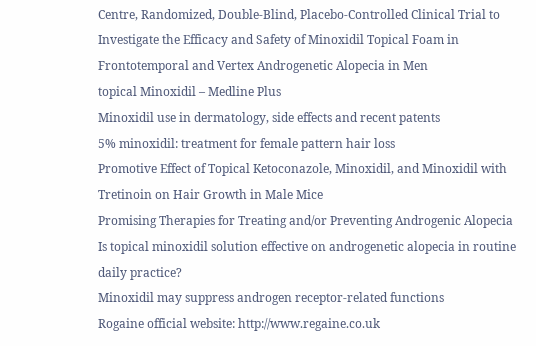Centre, Randomized, Double-Blind, Placebo-Controlled Clinical Trial to Investigate the Efficacy and Safety of Minoxidil Topical Foam in Frontotemporal and Vertex Androgenetic Alopecia in Men
topical Minoxidil – Medline Plus
Minoxidil use in dermatology, side effects and recent patents
5% minoxidil: treatment for female pattern hair loss
Promotive Effect of Topical Ketoconazole, Minoxidil, and Minoxidil with Tretinoin on Hair Growth in Male Mice
Promising Therapies for Treating and/or Preventing Androgenic Alopecia
Is topical minoxidil solution effective on androgenetic alopecia in routine daily practice?
Minoxidil may suppress androgen receptor-related functions
Rogaine official website: http://www.regaine.co.uk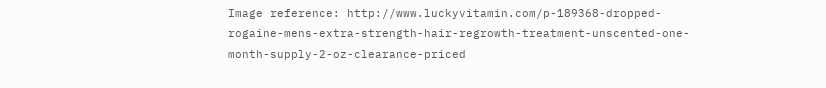Image reference: http://www.luckyvitamin.com/p-189368-dropped-rogaine-mens-extra-strength-hair-regrowth-treatment-unscented-one-month-supply-2-oz-clearance-priced